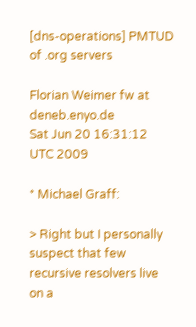[dns-operations] PMTUD of .org servers

Florian Weimer fw at deneb.enyo.de
Sat Jun 20 16:31:12 UTC 2009

* Michael Graff:

> Right but I personally suspect that few recursive resolvers live on a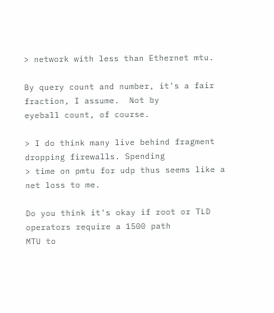> network with less than Ethernet mtu.

By query count and number, it's a fair fraction, I assume.  Not by
eyeball count, of course.

> I do think many live behind fragment dropping firewalls. Spending
> time on pmtu for udp thus seems like a net loss to me.

Do you think it's okay if root or TLD operators require a 1500 path
MTU to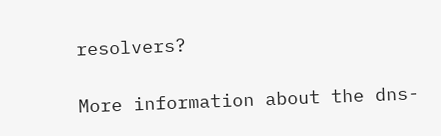resolvers?

More information about the dns-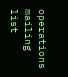operations mailing list